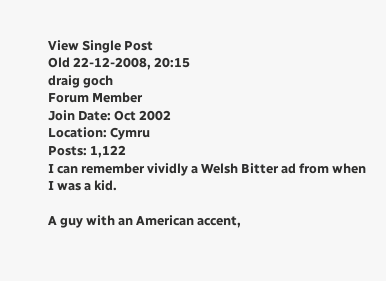View Single Post
Old 22-12-2008, 20:15
draig goch
Forum Member
Join Date: Oct 2002
Location: Cymru
Posts: 1,122
I can remember vividly a Welsh Bitter ad from when I was a kid.

A guy with an American accent,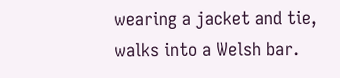wearing a jacket and tie, walks into a Welsh bar.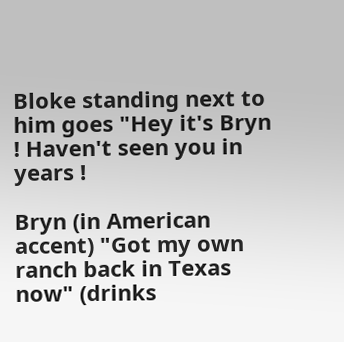Bloke standing next to him goes "Hey it's Bryn ! Haven't seen you in years !

Bryn (in American accent) "Got my own ranch back in Texas now" (drinks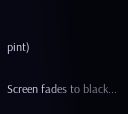pint)

Screen fades to black...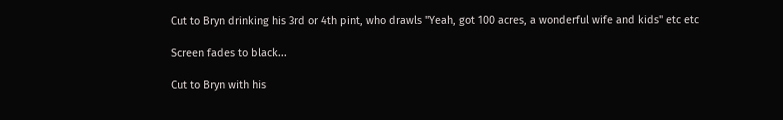Cut to Bryn drinking his 3rd or 4th pint, who drawls "Yeah, got 100 acres, a wonderful wife and kids" etc etc

Screen fades to black...

Cut to Bryn with his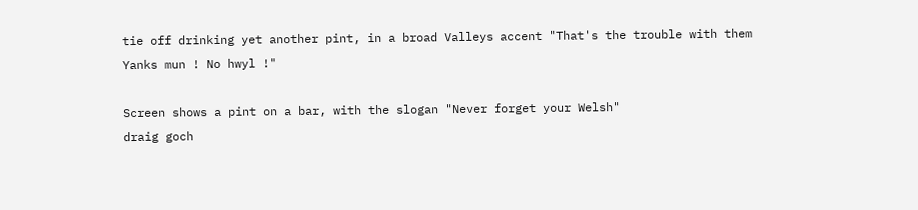tie off drinking yet another pint, in a broad Valleys accent "That's the trouble with them Yanks mun ! No hwyl !"

Screen shows a pint on a bar, with the slogan "Never forget your Welsh"
draig goch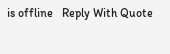is offline   Reply With Quote